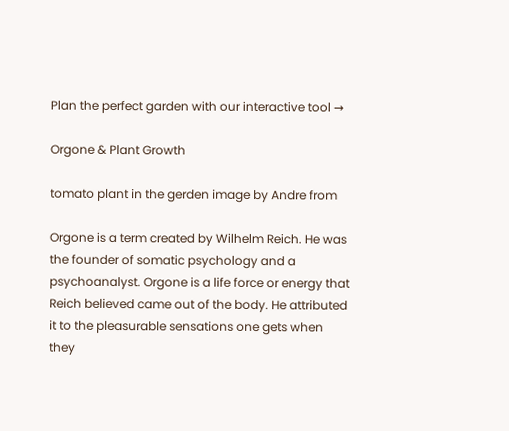Plan the perfect garden with our interactive tool →

Orgone & Plant Growth

tomato plant in the gerden image by Andre from

Orgone is a term created by Wilhelm Reich. He was the founder of somatic psychology and a psychoanalyst. Orgone is a life force or energy that Reich believed came out of the body. He attributed it to the pleasurable sensations one gets when they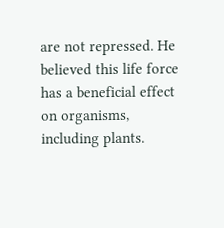are not repressed. He believed this life force has a beneficial effect on organisms, including plants.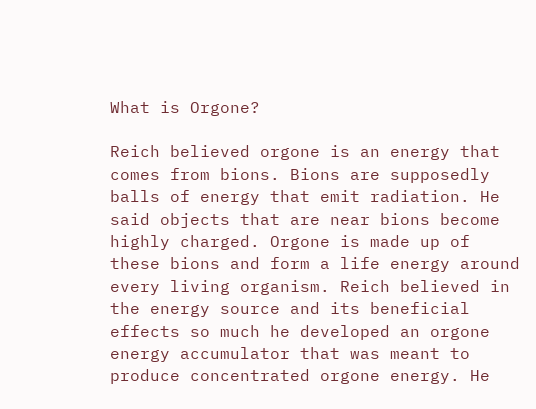What is Orgone?

Reich believed orgone is an energy that comes from bions. Bions are supposedly balls of energy that emit radiation. He said objects that are near bions become highly charged. Orgone is made up of these bions and form a life energy around every living organism. Reich believed in the energy source and its beneficial effects so much he developed an orgone energy accumulator that was meant to produce concentrated orgone energy. He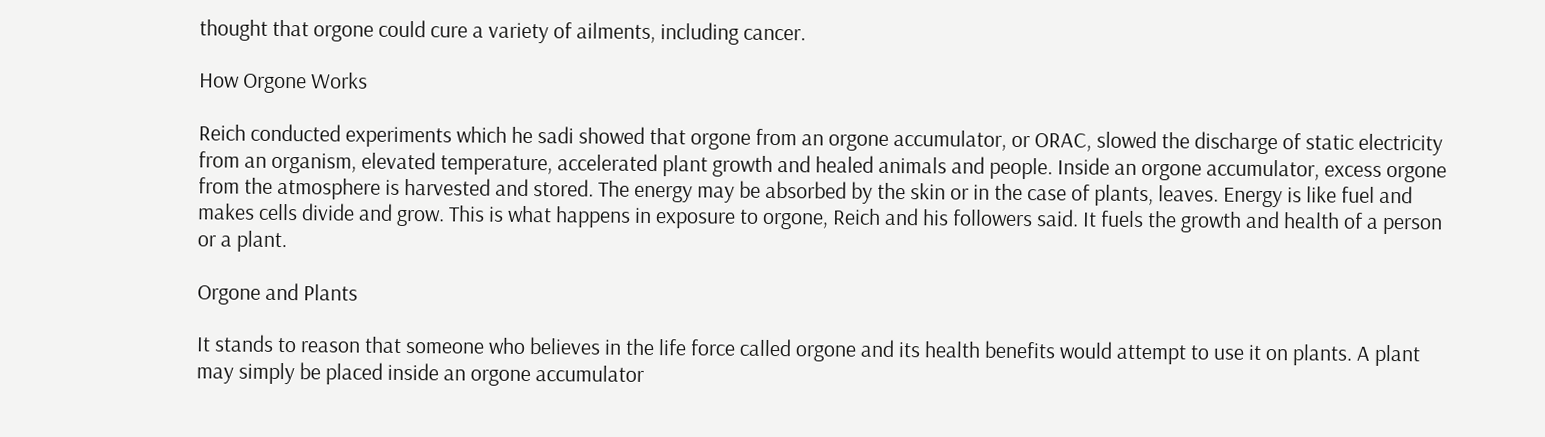thought that orgone could cure a variety of ailments, including cancer.

How Orgone Works

Reich conducted experiments which he sadi showed that orgone from an orgone accumulator, or ORAC, slowed the discharge of static electricity from an organism, elevated temperature, accelerated plant growth and healed animals and people. Inside an orgone accumulator, excess orgone from the atmosphere is harvested and stored. The energy may be absorbed by the skin or in the case of plants, leaves. Energy is like fuel and makes cells divide and grow. This is what happens in exposure to orgone, Reich and his followers said. It fuels the growth and health of a person or a plant.

Orgone and Plants

It stands to reason that someone who believes in the life force called orgone and its health benefits would attempt to use it on plants. A plant may simply be placed inside an orgone accumulator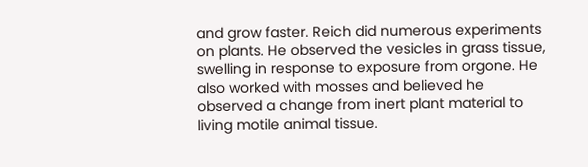and grow faster. Reich did numerous experiments on plants. He observed the vesicles in grass tissue, swelling in response to exposure from orgone. He also worked with mosses and believed he observed a change from inert plant material to living motile animal tissue.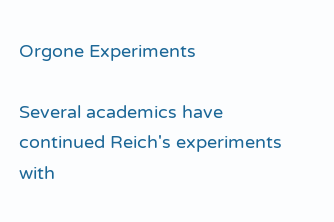Orgone Experiments

Several academics have continued Reich's experiments with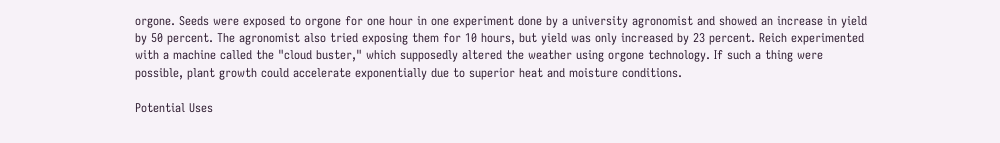orgone. Seeds were exposed to orgone for one hour in one experiment done by a university agronomist and showed an increase in yield by 50 percent. The agronomist also tried exposing them for 10 hours, but yield was only increased by 23 percent. Reich experimented with a machine called the "cloud buster," which supposedly altered the weather using orgone technology. If such a thing were possible, plant growth could accelerate exponentially due to superior heat and moisture conditions.

Potential Uses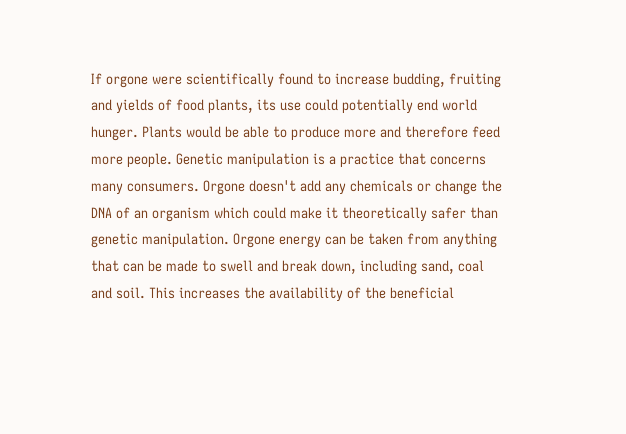If orgone were scientifically found to increase budding, fruiting and yields of food plants, its use could potentially end world hunger. Plants would be able to produce more and therefore feed more people. Genetic manipulation is a practice that concerns many consumers. Orgone doesn't add any chemicals or change the DNA of an organism which could make it theoretically safer than genetic manipulation. Orgone energy can be taken from anything that can be made to swell and break down, including sand, coal and soil. This increases the availability of the beneficial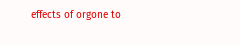effects of orgone to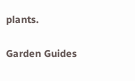plants.

Garden Guides